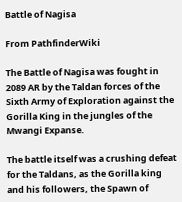Battle of Nagisa

From PathfinderWiki

The Battle of Nagisa was fought in 2089 AR by the Taldan forces of the Sixth Army of Exploration against the Gorilla King in the jungles of the Mwangi Expanse.

The battle itself was a crushing defeat for the Taldans, as the Gorilla king and his followers, the Spawn of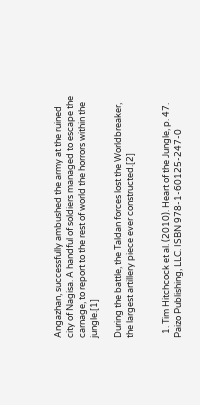Angazhan, successfully ambushed the army at the ruined city of Nagisa. A handful of soldiers managed to escape the carnage, to report to the rest of world the horrors within the jungle.[1]

During the battle, the Taldan forces lost the Worldbreaker, the largest artillery piece ever constructed.[2]


  1. Tim Hitchcock et al. (2010). Heart of the Jungle, p. 47. Paizo Publishing, LLC. ISBN 978-1-60125-247-0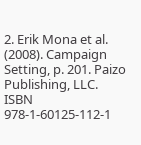2. Erik Mona et al. (2008). Campaign Setting, p. 201. Paizo Publishing, LLC. ISBN 978-1-60125-112-1